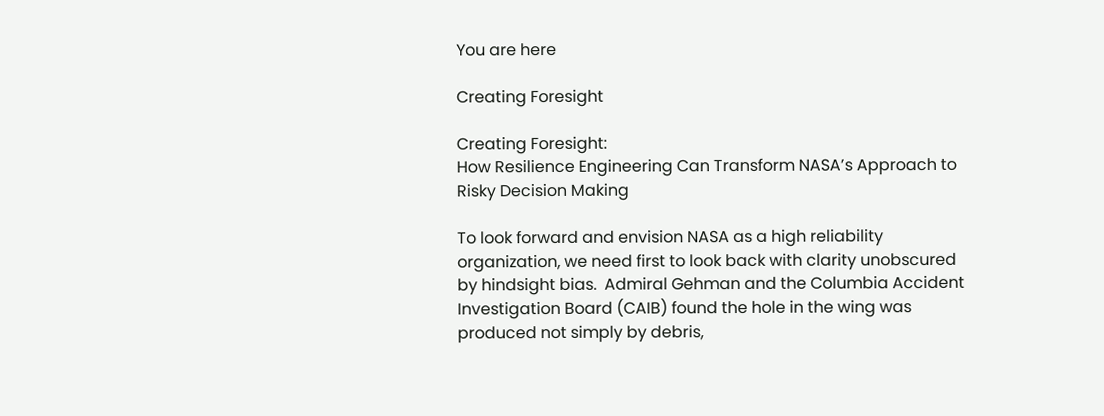You are here

Creating Foresight

Creating Foresight:
How Resilience Engineering Can Transform NASA’s Approach to Risky Decision Making

To look forward and envision NASA as a high reliability organization, we need first to look back with clarity unobscured by hindsight bias.  Admiral Gehman and the Columbia Accident Investigation Board (CAIB) found the hole in the wing was produced not simply by debris,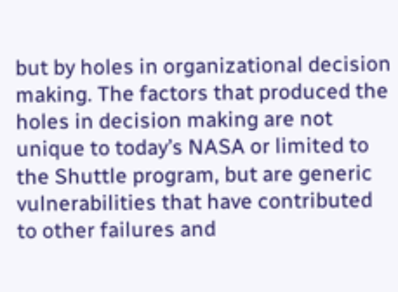but by holes in organizational decision making. The factors that produced the holes in decision making are not unique to today’s NASA or limited to the Shuttle program, but are generic vulnerabilities that have contributed to other failures and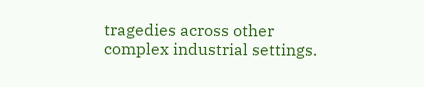tragedies across other complex industrial settings.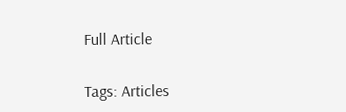Full Article

Tags: Articles